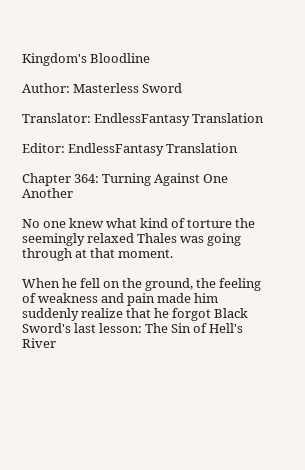Kingdom's Bloodline

Author: Masterless Sword

Translator: EndlessFantasy Translation

Editor: EndlessFantasy Translation

Chapter 364: Turning Against One Another

No one knew what kind of torture the seemingly relaxed Thales was going through at that moment.

When he fell on the ground, the feeling of weakness and pain made him suddenly realize that he forgot Black Sword's last lesson: The Sin of Hell's River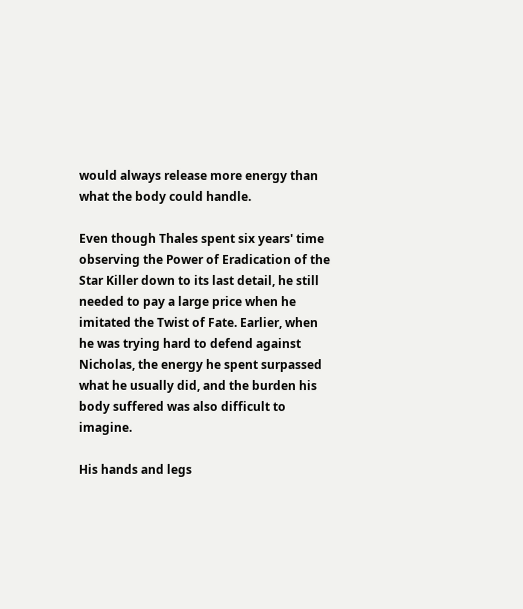would always release more energy than what the body could handle.

Even though Thales spent six years' time observing the Power of Eradication of the Star Killer down to its last detail, he still needed to pay a large price when he imitated the Twist of Fate. Earlier, when he was trying hard to defend against Nicholas, the energy he spent surpassed what he usually did, and the burden his body suffered was also difficult to imagine.

His hands and legs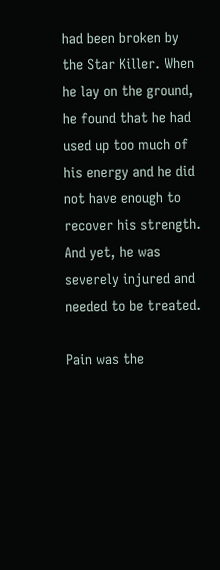had been broken by the Star Killer. When he lay on the ground, he found that he had used up too much of his energy and he did not have enough to recover his strength. And yet, he was severely injured and needed to be treated.

Pain was the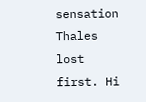sensation Thales lost first. Hi